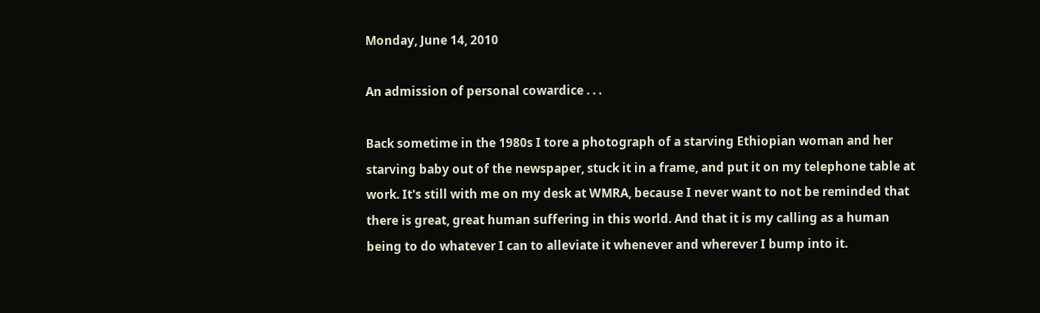Monday, June 14, 2010

An admission of personal cowardice . . .

Back sometime in the 1980s I tore a photograph of a starving Ethiopian woman and her starving baby out of the newspaper, stuck it in a frame, and put it on my telephone table at work. It's still with me on my desk at WMRA, because I never want to not be reminded that there is great, great human suffering in this world. And that it is my calling as a human being to do whatever I can to alleviate it whenever and wherever I bump into it.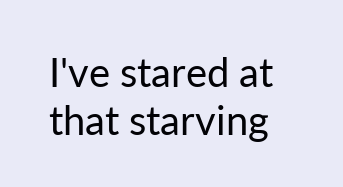I've stared at that starving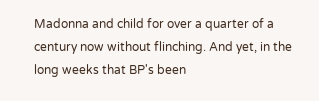Madonna and child for over a quarter of a century now without flinching. And yet, in the long weeks that BP's been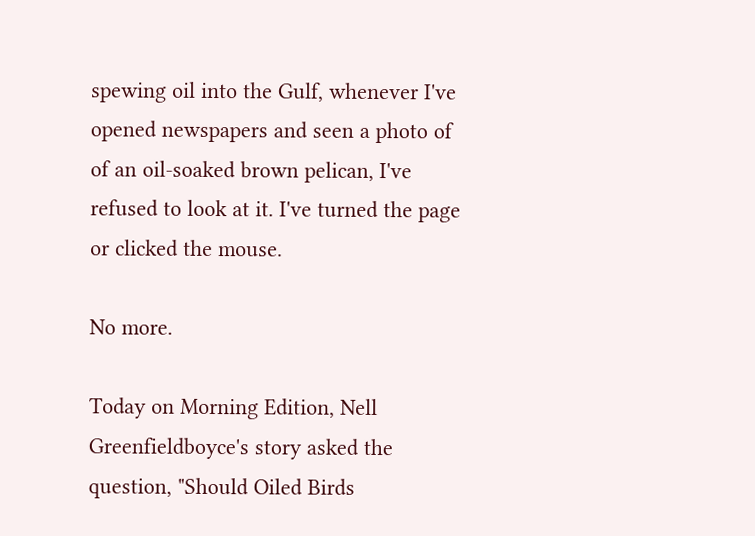spewing oil into the Gulf, whenever I've opened newspapers and seen a photo of of an oil-soaked brown pelican, I've refused to look at it. I've turned the page or clicked the mouse.

No more.

Today on Morning Edition, Nell Greenfieldboyce's story asked the question, "Should Oiled Birds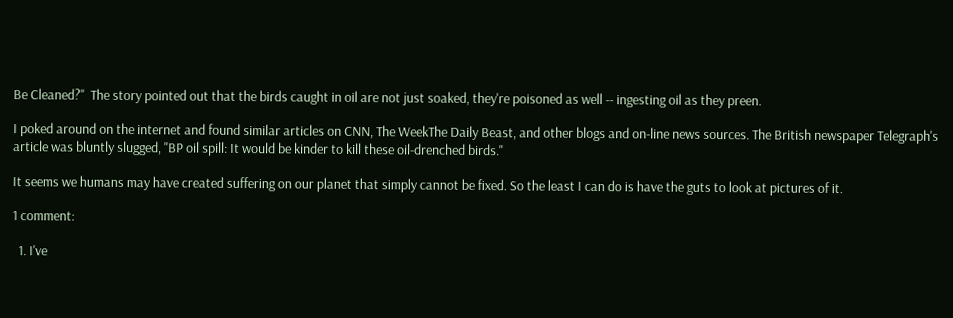Be Cleaned?"  The story pointed out that the birds caught in oil are not just soaked, they're poisoned as well -- ingesting oil as they preen.

I poked around on the internet and found similar articles on CNN, The WeekThe Daily Beast, and other blogs and on-line news sources. The British newspaper Telegraph's article was bluntly slugged, "BP oil spill: It would be kinder to kill these oil-drenched birds."

It seems we humans may have created suffering on our planet that simply cannot be fixed. So the least I can do is have the guts to look at pictures of it.

1 comment:

  1. I've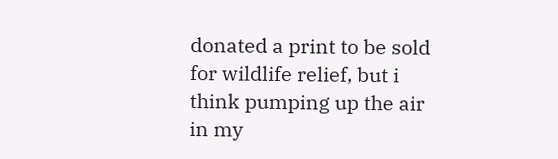donated a print to be sold for wildlife relief, but i think pumping up the air in my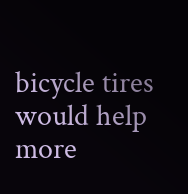bicycle tires would help more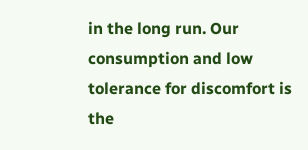in the long run. Our consumption and low tolerance for discomfort is the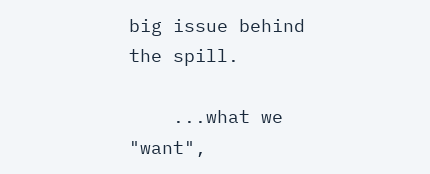big issue behind the spill.

    ...what we "want",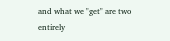and what we "get" are two entirely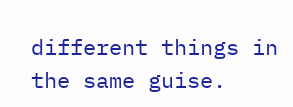different things in the same guise.